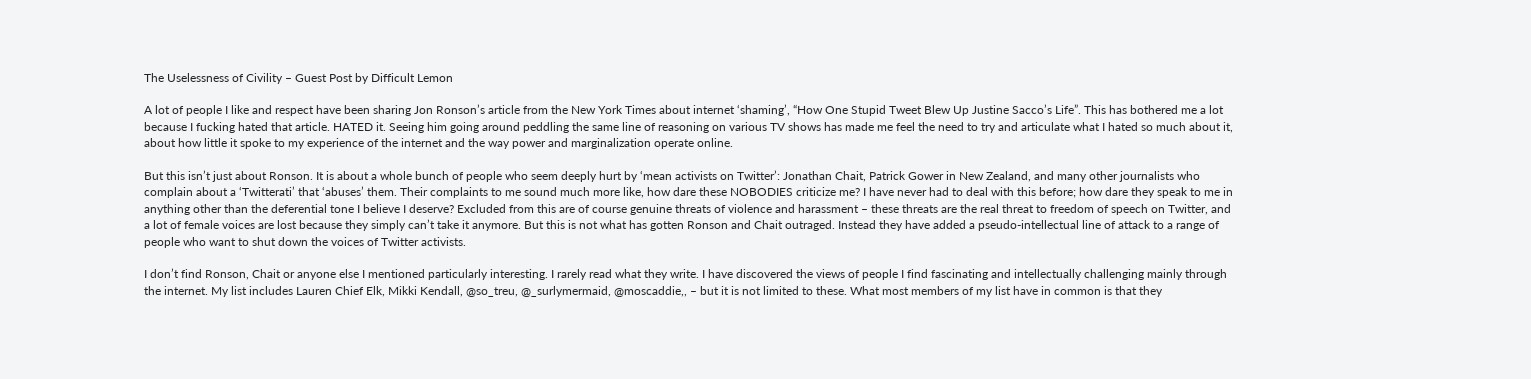The Uselessness of Civility – Guest Post by Difficult Lemon

A lot of people I like and respect have been sharing Jon Ronson’s article from the New York Times about internet ‘shaming’, “How One Stupid Tweet Blew Up Justine Sacco’s Life”. This has bothered me a lot because I fucking hated that article. HATED it. Seeing him going around peddling the same line of reasoning on various TV shows has made me feel the need to try and articulate what I hated so much about it, about how little it spoke to my experience of the internet and the way power and marginalization operate online.

But this isn’t just about Ronson. It is about a whole bunch of people who seem deeply hurt by ‘mean activists on Twitter’: Jonathan Chait, Patrick Gower in New Zealand, and many other journalists who complain about a ‘Twitterati’ that ‘abuses’ them. Their complaints to me sound much more like, how dare these NOBODIES criticize me? I have never had to deal with this before; how dare they speak to me in anything other than the deferential tone I believe I deserve? Excluded from this are of course genuine threats of violence and harassment – these threats are the real threat to freedom of speech on Twitter, and a lot of female voices are lost because they simply can’t take it anymore. But this is not what has gotten Ronson and Chait outraged. Instead they have added a pseudo-intellectual line of attack to a range of people who want to shut down the voices of Twitter activists.

I don’t find Ronson, Chait or anyone else I mentioned particularly interesting. I rarely read what they write. I have discovered the views of people I find fascinating and intellectually challenging mainly through the internet. My list includes Lauren Chief Elk, Mikki Kendall, @so_treu, @_surlymermaid, @moscaddie,, – but it is not limited to these. What most members of my list have in common is that they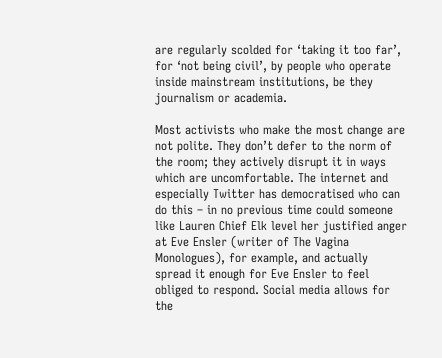are regularly scolded for ‘taking it too far’, for ‘not being civil’, by people who operate inside mainstream institutions, be they journalism or academia.

Most activists who make the most change are not polite. They don’t defer to the norm of the room; they actively disrupt it in ways which are uncomfortable. The internet and especially Twitter has democratised who can do this – in no previous time could someone like Lauren Chief Elk level her justified anger at Eve Ensler (writer of The Vagina Monologues), for example, and actually spread it enough for Eve Ensler to feel obliged to respond. Social media allows for the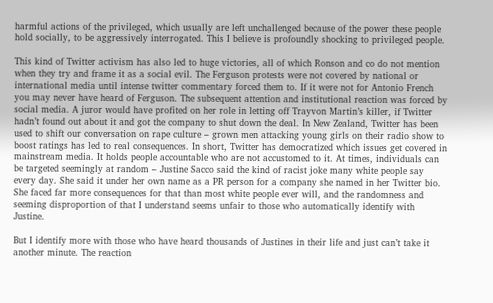harmful actions of the privileged, which usually are left unchallenged because of the power these people hold socially, to be aggressively interrogated. This I believe is profoundly shocking to privileged people.

This kind of Twitter activism has also led to huge victories, all of which Ronson and co do not mention when they try and frame it as a social evil. The Ferguson protests were not covered by national or international media until intense twitter commentary forced them to. If it were not for Antonio French you may never have heard of Ferguson. The subsequent attention and institutional reaction was forced by social media. A juror would have profited on her role in letting off Trayvon Martin’s killer, if Twitter hadn’t found out about it and got the company to shut down the deal. In New Zealand, Twitter has been used to shift our conversation on rape culture – grown men attacking young girls on their radio show to boost ratings has led to real consequences. In short, Twitter has democratized which issues get covered in mainstream media. It holds people accountable who are not accustomed to it. At times, individuals can be targeted seemingly at random – Justine Sacco said the kind of racist joke many white people say every day. She said it under her own name as a PR person for a company she named in her Twitter bio. She faced far more consequences for that than most white people ever will, and the randomness and seeming disproportion of that I understand seems unfair to those who automatically identify with Justine.

But I identify more with those who have heard thousands of Justines in their life and just can’t take it another minute. The reaction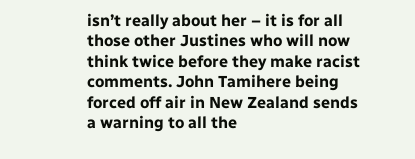isn’t really about her – it is for all those other Justines who will now think twice before they make racist comments. John Tamihere being forced off air in New Zealand sends a warning to all the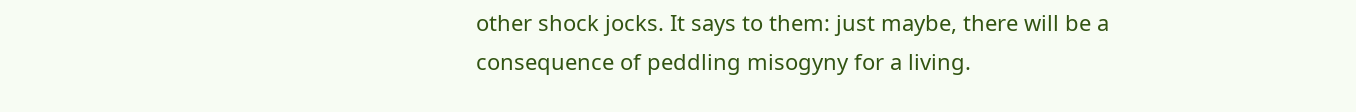other shock jocks. It says to them: just maybe, there will be a consequence of peddling misogyny for a living.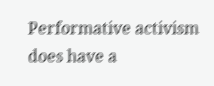Performative activism does have a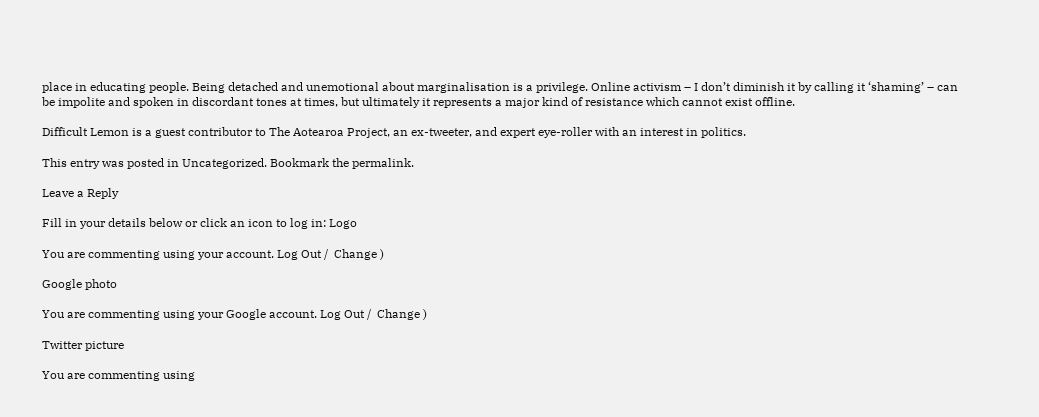place in educating people. Being detached and unemotional about marginalisation is a privilege. Online activism – I don’t diminish it by calling it ‘shaming’ – can be impolite and spoken in discordant tones at times, but ultimately it represents a major kind of resistance which cannot exist offline.

Difficult Lemon is a guest contributor to The Aotearoa Project, an ex-tweeter, and expert eye-roller with an interest in politics.

This entry was posted in Uncategorized. Bookmark the permalink.

Leave a Reply

Fill in your details below or click an icon to log in: Logo

You are commenting using your account. Log Out /  Change )

Google photo

You are commenting using your Google account. Log Out /  Change )

Twitter picture

You are commenting using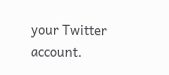your Twitter account.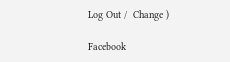Log Out /  Change )

Facebook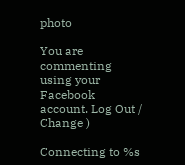photo

You are commenting using your Facebook account. Log Out /  Change )

Connecting to %s